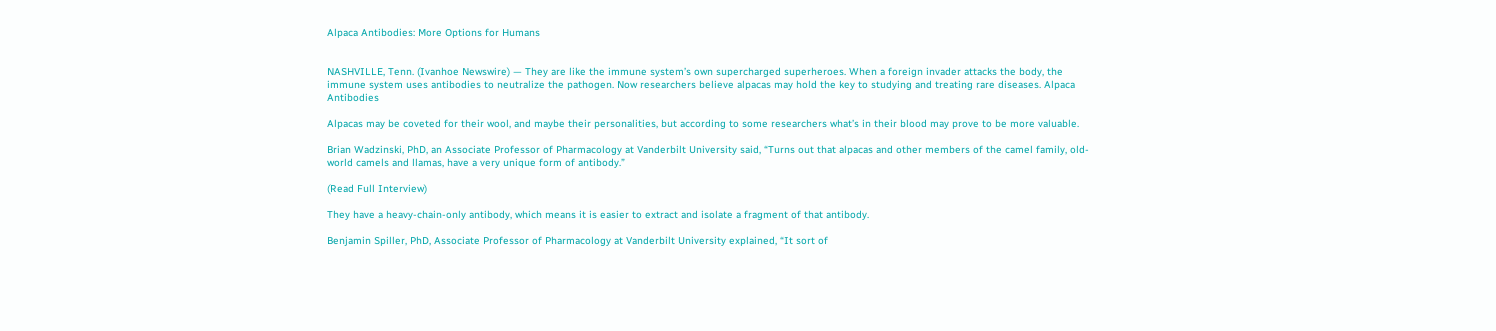Alpaca Antibodies: More Options for Humans


NASHVILLE, Tenn. (Ivanhoe Newswire) — They are like the immune system’s own supercharged superheroes. When a foreign invader attacks the body, the immune system uses antibodies to neutralize the pathogen. Now researchers believe alpacas may hold the key to studying and treating rare diseases. Alpaca Antibodies

Alpacas may be coveted for their wool, and maybe their personalities, but according to some researchers what’s in their blood may prove to be more valuable.

Brian Wadzinski, PhD, an Associate Professor of Pharmacology at Vanderbilt University said, “Turns out that alpacas and other members of the camel family, old-world camels and llamas, have a very unique form of antibody.”

(Read Full Interview)

They have a heavy-chain-only antibody, which means it is easier to extract and isolate a fragment of that antibody.

Benjamin Spiller, PhD, Associate Professor of Pharmacology at Vanderbilt University explained, “It sort of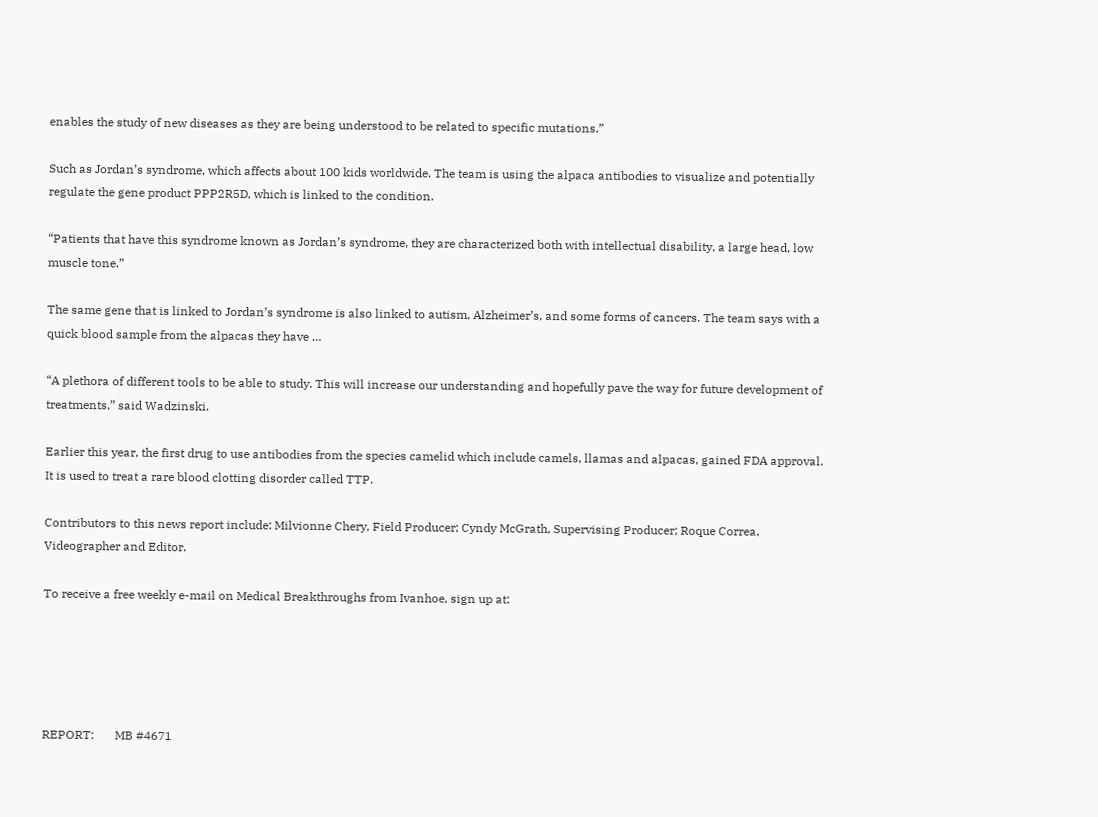enables the study of new diseases as they are being understood to be related to specific mutations.”

Such as Jordan’s syndrome, which affects about 100 kids worldwide. The team is using the alpaca antibodies to visualize and potentially regulate the gene product PPP2R5D, which is linked to the condition.

“Patients that have this syndrome known as Jordan’s syndrome, they are characterized both with intellectual disability, a large head, low muscle tone.”

The same gene that is linked to Jordan’s syndrome is also linked to autism, Alzheimer’s, and some forms of cancers. The team says with a quick blood sample from the alpacas they have …

“A plethora of different tools to be able to study. This will increase our understanding and hopefully pave the way for future development of treatments,” said Wadzinski.

Earlier this year, the first drug to use antibodies from the species camelid which include camels, llamas and alpacas, gained FDA approval. It is used to treat a rare blood clotting disorder called TTP.

Contributors to this news report include: Milvionne Chery, Field Producer; Cyndy McGrath, Supervising Producer; Roque Correa, Videographer and Editor.

To receive a free weekly e-mail on Medical Breakthroughs from Ivanhoe, sign up at:





REPORT:       MB #4671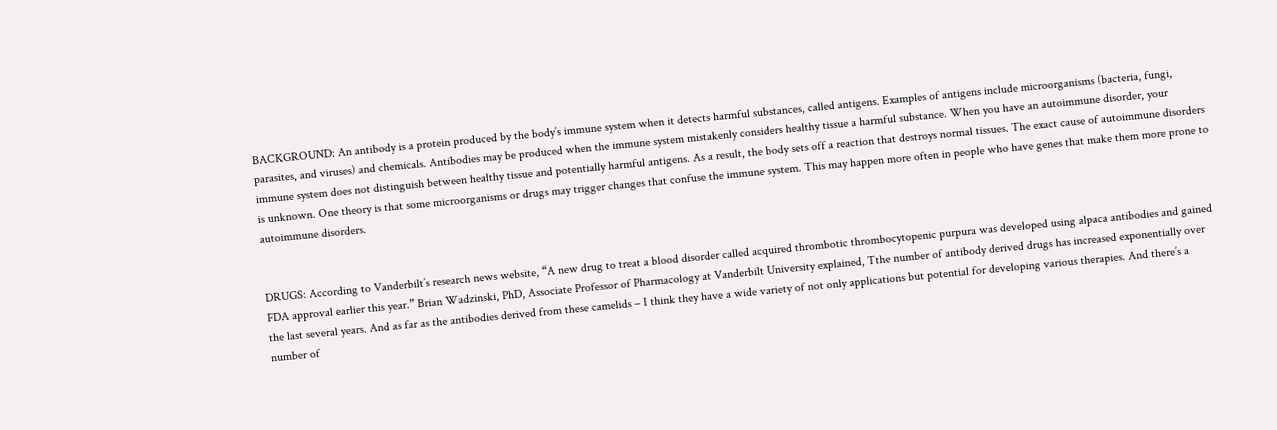BACKGROUND: An antibody is a protein produced by the body’s immune system when it detects harmful substances, called antigens. Examples of antigens include microorganisms (bacteria, fungi, parasites, and viruses) and chemicals. Antibodies may be produced when the immune system mistakenly considers healthy tissue a harmful substance. When you have an autoimmune disorder, your immune system does not distinguish between healthy tissue and potentially harmful antigens. As a result, the body sets off a reaction that destroys normal tissues. The exact cause of autoimmune disorders is unknown. One theory is that some microorganisms or drugs may trigger changes that confuse the immune system. This may happen more often in people who have genes that make them more prone to autoimmune disorders.


DRUGS: According to Vanderbilt’s research news website, “A new drug to treat a blood disorder called acquired thrombotic thrombocytopenic purpura was developed using alpaca antibodies and gained FDA approval earlier this year.” Brian Wadzinski, PhD, Associate Professor of Pharmacology at Vanderbilt University explained, Tthe number of antibody derived drugs has increased exponentially over the last several years. And as far as the antibodies derived from these camelids – I think they have a wide variety of not only applications but potential for developing various therapies. And there’s a number of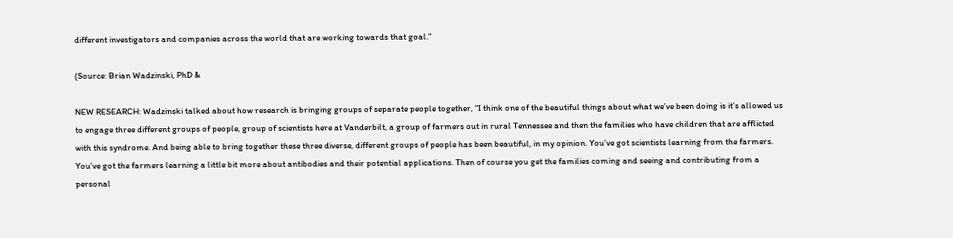different investigators and companies across the world that are working towards that goal.”

(Source: Brian Wadzinski, PhD &

NEW RESEARCH: Wadzinski talked about how research is bringing groups of separate people together, “I think one of the beautiful things about what we’ve been doing is it’s allowed us to engage three different groups of people, group of scientists here at Vanderbilt, a group of farmers out in rural Tennessee and then the families who have children that are afflicted with this syndrome. And being able to bring together these three diverse, different groups of people has been beautiful, in my opinion. You’ve got scientists learning from the farmers. You’ve got the farmers learning a little bit more about antibodies and their potential applications. Then of course you get the families coming and seeing and contributing from a personal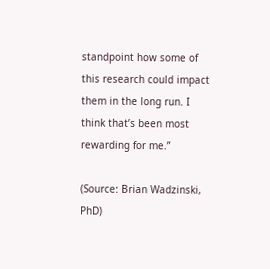standpoint how some of this research could impact them in the long run. I think that’s been most rewarding for me.”

(Source: Brian Wadzinski, PhD)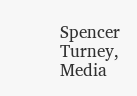Spencer Turney, Media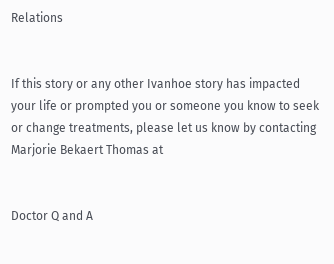Relations


If this story or any other Ivanhoe story has impacted your life or prompted you or someone you know to seek or change treatments, please let us know by contacting Marjorie Bekaert Thomas at


Doctor Q and A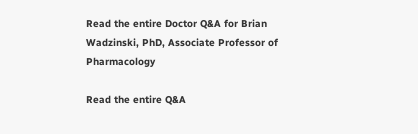Read the entire Doctor Q&A for Brian Wadzinski, PhD, Associate Professor of Pharmacology

Read the entire Q&A